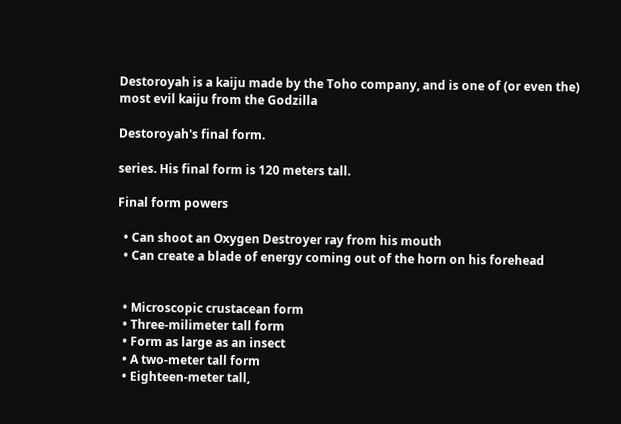Destoroyah is a kaiju made by the Toho company, and is one of (or even the) most evil kaiju from the Godzilla

Destoroyah's final form.

series. His final form is 120 meters tall.

Final form powers

  • Can shoot an Oxygen Destroyer ray from his mouth
  • Can create a blade of energy coming out of the horn on his forehead


  • Microscopic crustacean form
  • Three-milimeter tall form
  • Form as large as an insect
  • A two-meter tall form
  • Eighteen-meter tall,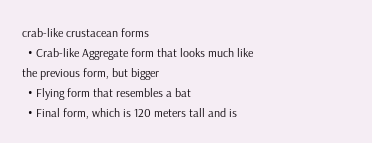crab-like crustacean forms
  • Crab-like Aggregate form that looks much like the previous form, but bigger
  • Flying form that resembles a bat
  • Final form, which is 120 meters tall and is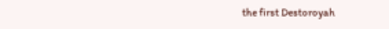the first Destoroyah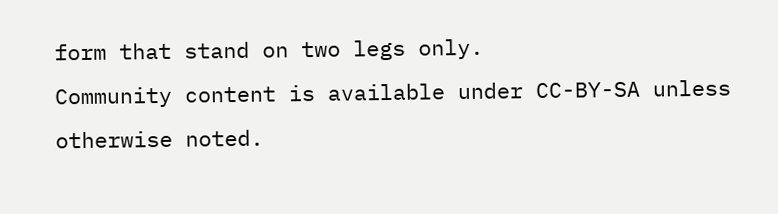form that stand on two legs only.
Community content is available under CC-BY-SA unless otherwise noted.